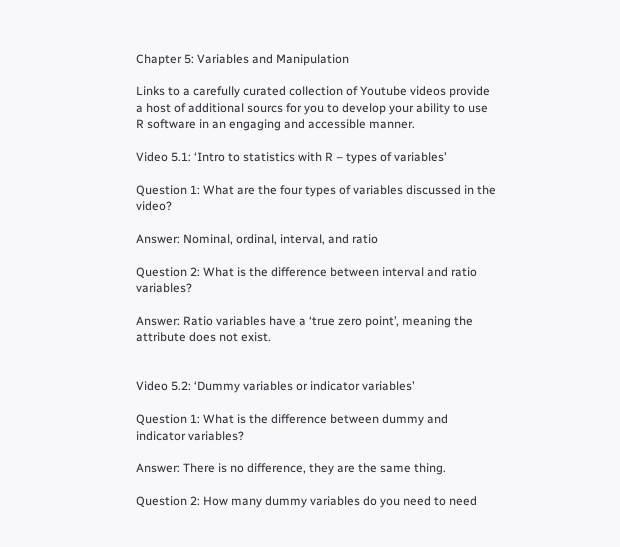Chapter 5: Variables and Manipulation

Links to a carefully curated collection of Youtube videos provide a host of additional sourcs for you to develop your ability to use R software in an engaging and accessible manner.

Video 5.1: ‘Intro to statistics with R – types of variables’

Question 1: What are the four types of variables discussed in the video?

Answer: Nominal, ordinal, interval, and ratio

Question 2: What is the difference between interval and ratio variables?

Answer: Ratio variables have a ‘true zero point’, meaning the attribute does not exist.


Video 5.2: ‘Dummy variables or indicator variables’

Question 1: What is the difference between dummy and indicator variables?

Answer: There is no difference, they are the same thing.

Question 2: How many dummy variables do you need to need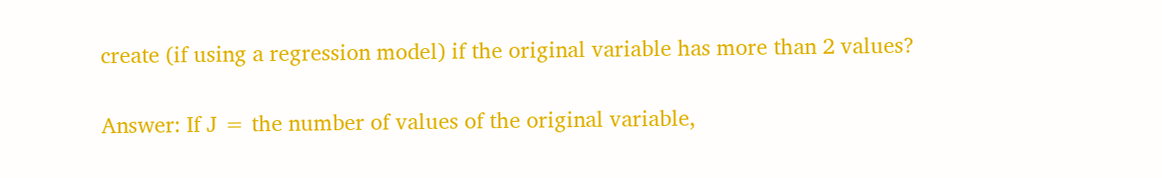create (if using a regression model) if the original variable has more than 2 values?

Answer: If J = the number of values of the original variable,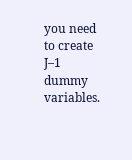you need to create J–1 dummy variables.